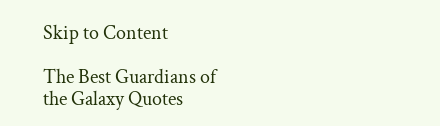Skip to Content

The Best Guardians of the Galaxy Quotes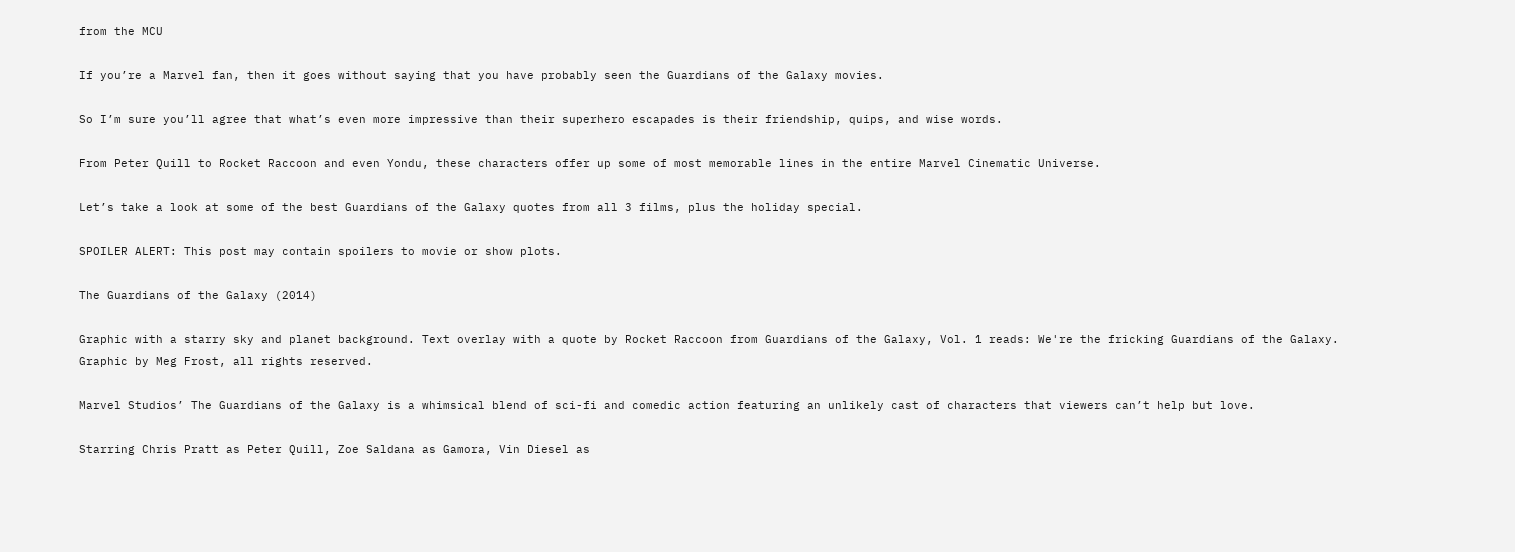from the MCU

If you’re a Marvel fan, then it goes without saying that you have probably seen the Guardians of the Galaxy movies.

So I’m sure you’ll agree that what’s even more impressive than their superhero escapades is their friendship, quips, and wise words.

From Peter Quill to Rocket Raccoon and even Yondu, these characters offer up some of most memorable lines in the entire Marvel Cinematic Universe.

Let’s take a look at some of the best Guardians of the Galaxy quotes from all 3 films, plus the holiday special.

SPOILER ALERT: This post may contain spoilers to movie or show plots.

The Guardians of the Galaxy (2014)

Graphic with a starry sky and planet background. Text overlay with a quote by Rocket Raccoon from Guardians of the Galaxy, Vol. 1 reads: We're the fricking Guardians of the Galaxy.
Graphic by Meg Frost, all rights reserved.

Marvel Studios’ The Guardians of the Galaxy is a whimsical blend of sci-fi and comedic action featuring an unlikely cast of characters that viewers can’t help but love.

Starring Chris Pratt as Peter Quill, Zoe Saldana as Gamora, Vin Diesel as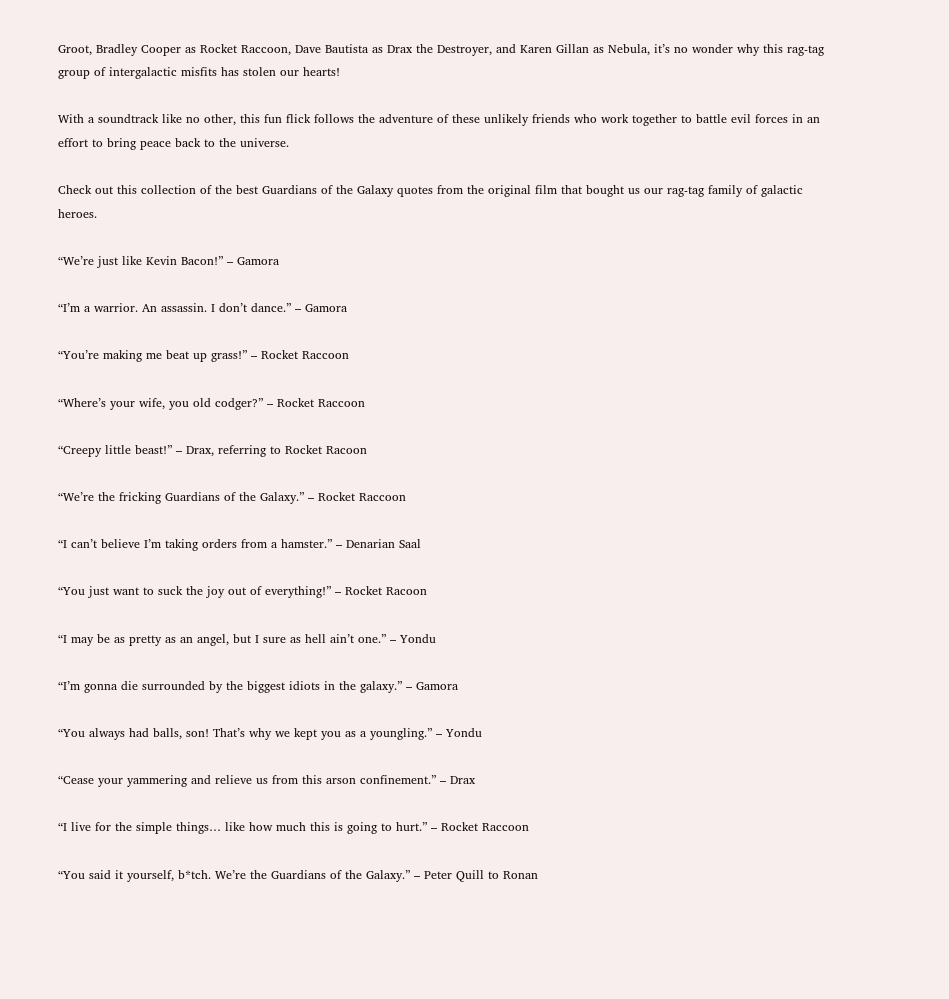Groot, Bradley Cooper as Rocket Raccoon, Dave Bautista as Drax the Destroyer, and Karen Gillan as Nebula, it’s no wonder why this rag-tag group of intergalactic misfits has stolen our hearts!

With a soundtrack like no other, this fun flick follows the adventure of these unlikely friends who work together to battle evil forces in an effort to bring peace back to the universe.

Check out this collection of the best Guardians of the Galaxy quotes from the original film that bought us our rag-tag family of galactic heroes.

“We’re just like Kevin Bacon!” – Gamora

“I’m a warrior. An assassin. I don’t dance.” – Gamora

“You’re making me beat up grass!” – Rocket Raccoon

“Where’s your wife, you old codger?” – Rocket Raccoon

“Creepy little beast!” – Drax, referring to Rocket Racoon

“We’re the fricking Guardians of the Galaxy.” – Rocket Raccoon

“I can’t believe I’m taking orders from a hamster.” – Denarian Saal

“You just want to suck the joy out of everything!” – Rocket Racoon

“I may be as pretty as an angel, but I sure as hell ain’t one.” – Yondu

“I’m gonna die surrounded by the biggest idiots in the galaxy.” – Gamora

“You always had balls, son! That’s why we kept you as a youngling.” – Yondu

“Cease your yammering and relieve us from this arson confinement.” – Drax

“I live for the simple things… like how much this is going to hurt.” – Rocket Raccoon

“You said it yourself, b*tch. We’re the Guardians of the Galaxy.” – Peter Quill to Ronan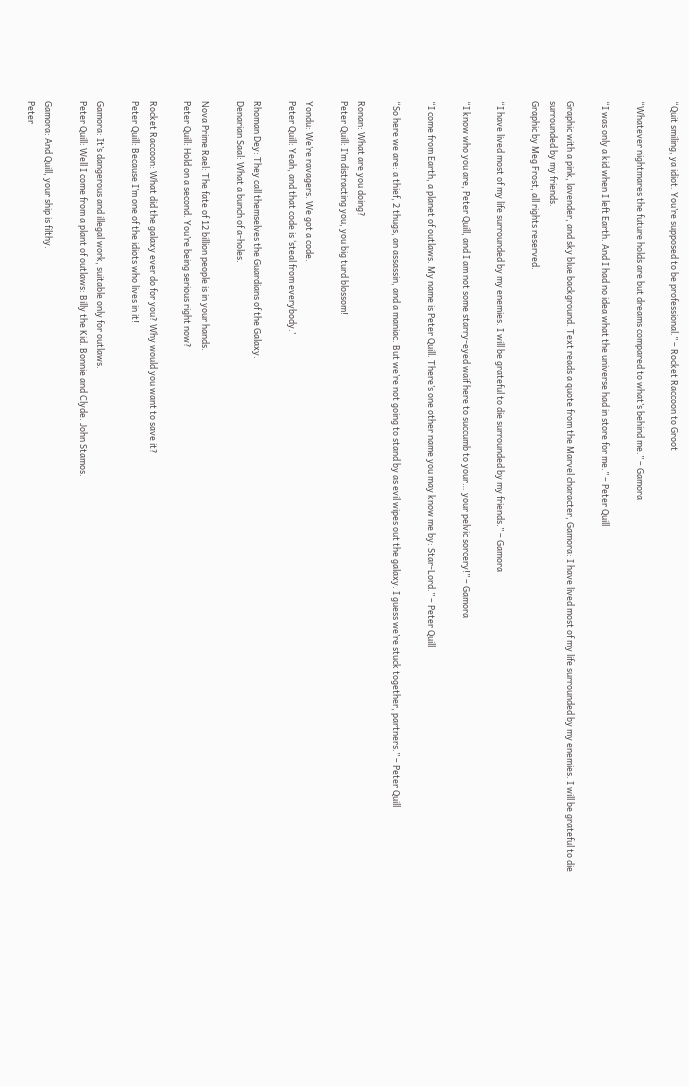“Quit smiling, ya idiot. You’re supposed to be professional.” – Rocket Raccoon to Groot

“Whatever nightmares the future holds are but dreams compared to what’s behind me.” – Gamora

“I was only a kid when I left Earth. And I had no idea what the universe had in store for me.” – Peter Quill

Graphic with a pink, lavender, and sky blue background. Text reads a quote from the Marvel character, Gamora: I have lived most of my life surrounded by my enemies. I will be grateful to die surrounded by my friends.
Graphic by Meg Frost, all rights reserved.

“I have lived most of my life surrounded by my enemies. I will be grateful to die surrounded by my friends.” – Gamora

“I know who you are, Peter Quill, and I am not some starry-eyed waif here to succumb to your… your pelvic sorcery!” – Gamora

“I come from Earth, a planet of outlaws. My name is Peter Quill. There’s one other name you may know me by: Star-Lord.” – Peter Quill

“So here we are: a thief, 2 thugs, an assassin, and a maniac. But we’re not going to stand by as evil wipes out the galaxy. I guess we’re stuck together, partners.” – Peter Quill

Ronan: What are you doing?
Peter Quill: I’m distracting you, you big turd blossom!

Yondu: We’re ravagers. We got a code.
Peter Quill: Yeah, and that code is ‘steal from everybody.’

Rhoman Dey: They call themselves the Guardians of the Galaxy.
Denarian Saal: What a bunch of a-holes.

Nova Prime Rael: The fate of 12 billion people is in your hands.
Peter Quill: Hold on a second. You’re being serious right now?

Rocket Raccoon: What did the galaxy ever do for you? Why would you want to save it?
Peter Quill: Because I’m one of the idiots who lives in it!

Gamora: It’s dangerous and illegal work, suitable only for outlaws.
Peter Quill: Well I come from a plant of outlaws: Billy the Kid. Bonnie and Clyde. John Stamos.

Gamora: And Quill, your ship is filthy.
Peter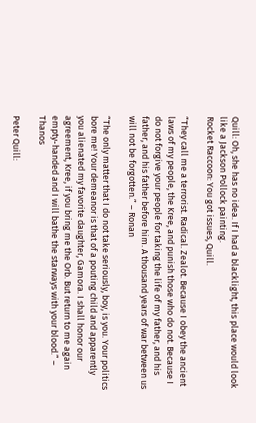Quill: Oh, she has no idea. If I had a blacklight, this place would look like a Jackson Pollock painting.
Rocket Raccoon: You got issues, Quill.

“They call me a terrorist. Radical. Zealot. Because I obey the ancient laws of my people, the Kree, and punish those who do not. Because I do not forgive your people for taking the life of my father, and his father, and his father before him. A thousand years of war between us will not be forgotten.” – Ronan

“The only matter that I do not take seriously, boy, is you. Your politics bore me! Your demeanor is that of a pouting child and apparently you alienated my favorite daughter, Gamora. I shall honor our agreement, Kree, if you bring me the Orb. But return to me again empty-handed and I will bathe the starways with your blood.” – Thanos

Peter Quill: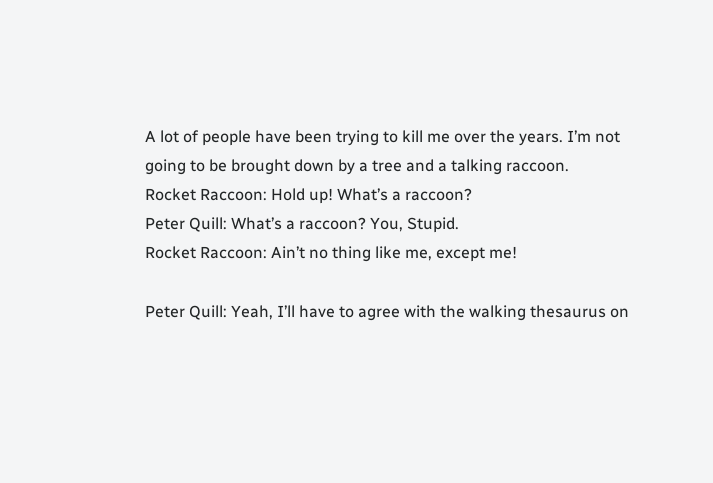A lot of people have been trying to kill me over the years. I’m not going to be brought down by a tree and a talking raccoon.
Rocket Raccoon: Hold up! What’s a raccoon?
Peter Quill: What’s a raccoon? You, Stupid.
Rocket Raccoon: Ain’t no thing like me, except me!

Peter Quill: Yeah, I’ll have to agree with the walking thesaurus on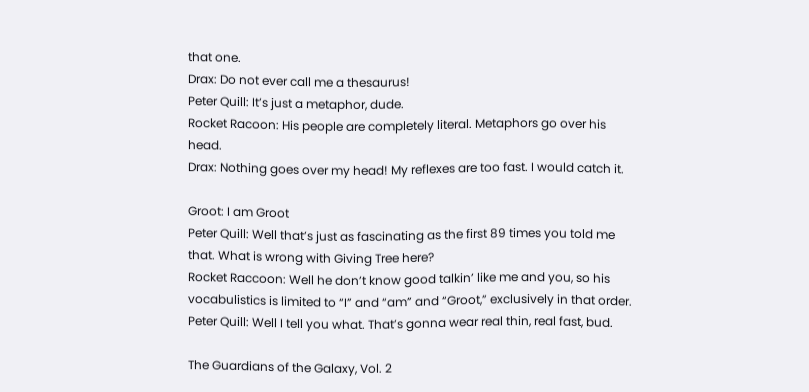that one.
Drax: Do not ever call me a thesaurus!
Peter Quill: It’s just a metaphor, dude.
Rocket Racoon: His people are completely literal. Metaphors go over his head.
Drax: Nothing goes over my head! My reflexes are too fast. I would catch it.

Groot: I am Groot
Peter Quill: Well that’s just as fascinating as the first 89 times you told me that. What is wrong with Giving Tree here?
Rocket Raccoon: Well he don’t know good talkin’ like me and you, so his vocabulistics is limited to “I” and “am” and “Groot,” exclusively in that order.
Peter Quill: Well I tell you what. That’s gonna wear real thin, real fast, bud.

The Guardians of the Galaxy, Vol. 2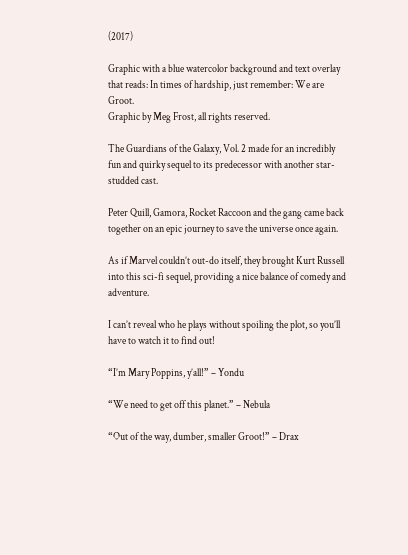(2017)

Graphic with a blue watercolor background and text overlay that reads: In times of hardship, just remember: We are Groot.
Graphic by Meg Frost, all rights reserved.

The Guardians of the Galaxy, Vol. 2 made for an incredibly fun and quirky sequel to its predecessor with another star-studded cast.

Peter Quill, Gamora, Rocket Raccoon and the gang came back together on an epic journey to save the universe once again.

As if Marvel couldn’t out-do itself, they brought Kurt Russell into this sci-fi sequel, providing a nice balance of comedy and adventure.

I can’t reveal who he plays without spoiling the plot, so you’ll have to watch it to find out!

“I’m Mary Poppins, y’all!” – Yondu

“We need to get off this planet.” – Nebula

“Out of the way, dumber, smaller Groot!” – Drax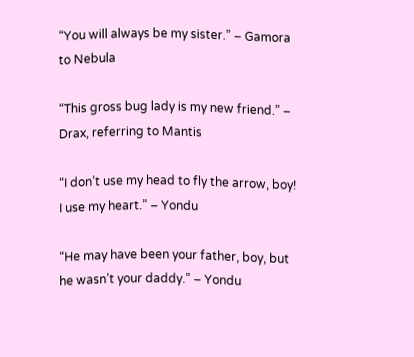“You will always be my sister.” – Gamora to Nebula

“This gross bug lady is my new friend.” – Drax, referring to Mantis

“I don’t use my head to fly the arrow, boy! I use my heart.” – Yondu

“He may have been your father, boy, but he wasn’t your daddy.” – Yondu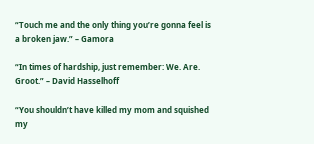“Touch me and the only thing you’re gonna feel is a broken jaw.” – Gamora

“In times of hardship, just remember: We. Are. Groot.” – David Hasselhoff

“You shouldn’t have killed my mom and squished my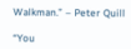Walkman.” – Peter Quill

“You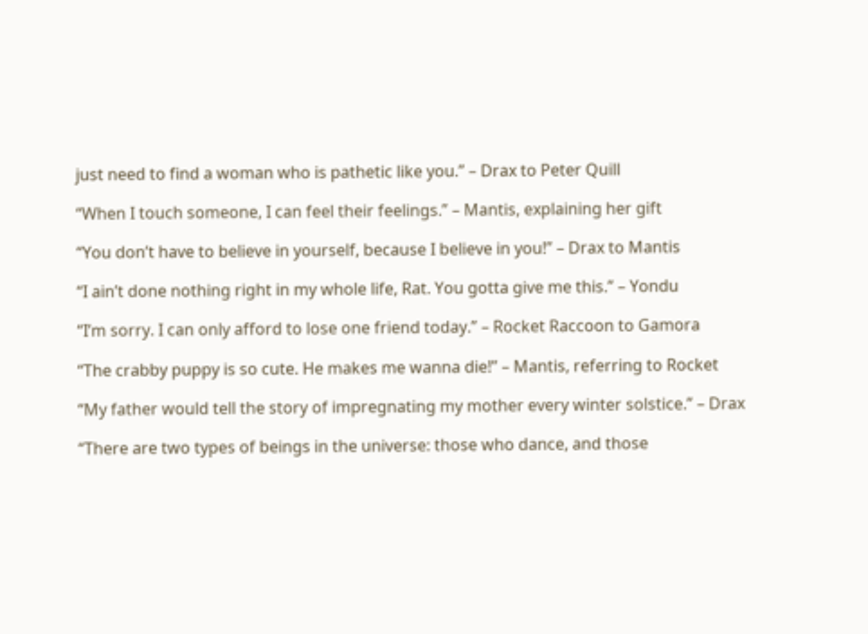just need to find a woman who is pathetic like you.” – Drax to Peter Quill

“When I touch someone, I can feel their feelings.” – Mantis, explaining her gift

“You don’t have to believe in yourself, because I believe in you!” – Drax to Mantis

“I ain’t done nothing right in my whole life, Rat. You gotta give me this.” – Yondu

“I’m sorry. I can only afford to lose one friend today.” – Rocket Raccoon to Gamora

“The crabby puppy is so cute. He makes me wanna die!” – Mantis, referring to Rocket

“My father would tell the story of impregnating my mother every winter solstice.” – Drax

“There are two types of beings in the universe: those who dance, and those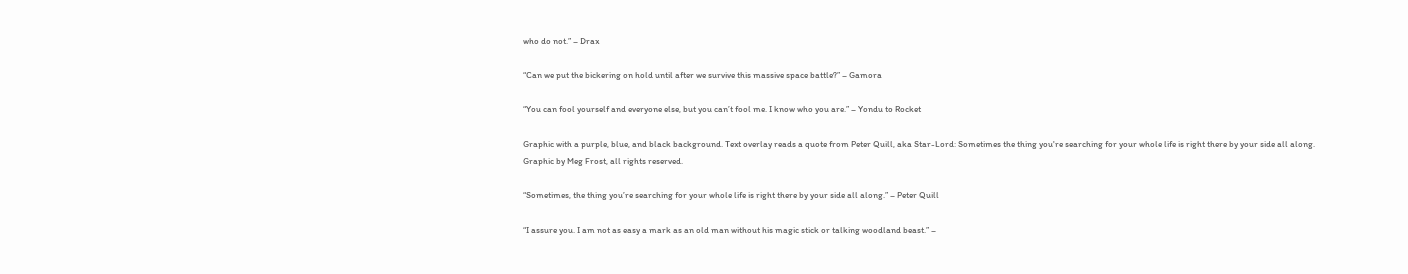who do not.” – Drax

“Can we put the bickering on hold until after we survive this massive space battle?” – Gamora

“You can fool yourself and everyone else, but you can’t fool me. I know who you are.” – Yondu to Rocket

Graphic with a purple, blue, and black background. Text overlay reads a quote from Peter Quill, aka Star-Lord: Sometimes the thing you're searching for your whole life is right there by your side all along.
Graphic by Meg Frost, all rights reserved.

“Sometimes, the thing you’re searching for your whole life is right there by your side all along.” – Peter Quill

“I assure you. I am not as easy a mark as an old man without his magic stick or talking woodland beast.” –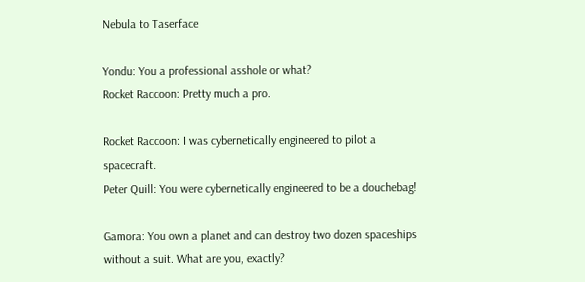Nebula to Taserface

Yondu: You a professional asshole or what?
Rocket Raccoon: Pretty much a pro.

Rocket Raccoon: I was cybernetically engineered to pilot a spacecraft.
Peter Quill: You were cybernetically engineered to be a douchebag!

Gamora: You own a planet and can destroy two dozen spaceships without a suit. What are you, exactly?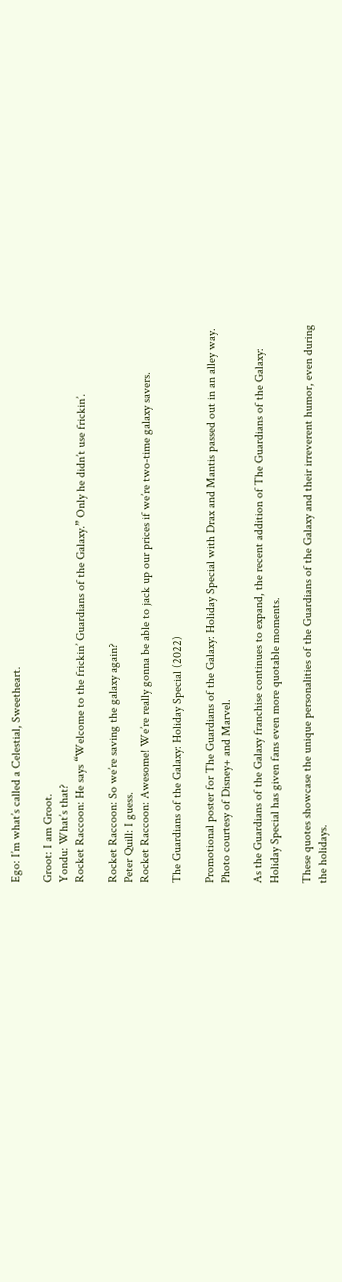Ego: I’m what’s called a Celestial, Sweetheart.

Groot: I am Groot.
Yondu: What’s that?
Rocket Raccoon: He says “Welcome to the frickin’ Guardians of the Galaxy.” Only he didn’t use frickin’.

Rocket Raccoon: So we’re saving the galaxy again?
Peter Quill: I guess.
Rocket Raccoon: Awesome! We’re really gonna be able to jack up our prices if we’re two-time galaxy savers.

The Guardians of the Galaxy: Holiday Special (2022)

Promotional poster for The Guardians of the Galaxy: Holiday Special with Drax and Mantis passed out in an alley way.
Photo courtesy of Disney+ and Marvel.

As the Guardians of the Galaxy franchise continues to expand, the recent addition of The Guardians of the Galaxy: Holiday Special has given fans even more quotable moments.

These quotes showcase the unique personalities of the Guardians of the Galaxy and their irreverent humor, even during the holidays.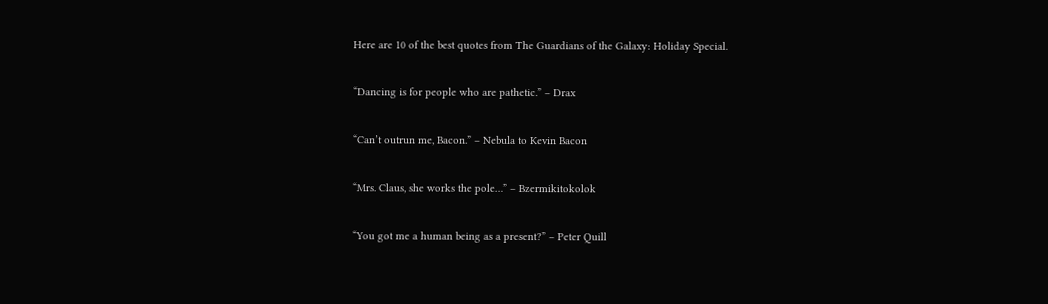Here are 10 of the best quotes from The Guardians of the Galaxy: Holiday Special.

“Dancing is for people who are pathetic.” – Drax

“Can’t outrun me, Bacon.” – Nebula to Kevin Bacon

“Mrs. Claus, she works the pole…” – Bzermikitokolok

“You got me a human being as a present?” – Peter Quill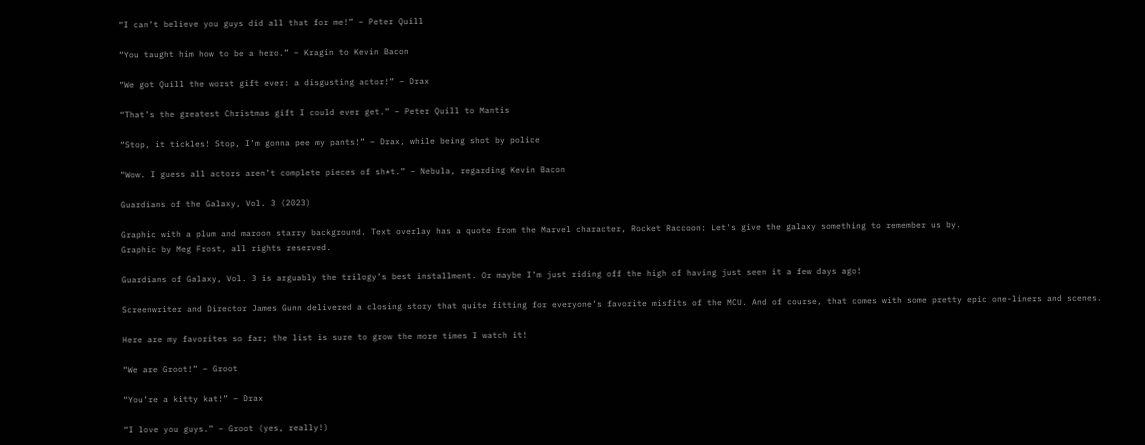“I can’t believe you guys did all that for me!” – Peter Quill

“You taught him how to be a hero.” – Kragin to Kevin Bacon

“We got Quill the worst gift ever: a disgusting actor!” – Drax

“That’s the greatest Christmas gift I could ever get.” – Peter Quill to Mantis

“Stop, it tickles! Stop, I’m gonna pee my pants!” – Drax, while being shot by police

“Wow. I guess all actors aren’t complete pieces of sh*t.” – Nebula, regarding Kevin Bacon

Guardians of the Galaxy, Vol. 3 (2023)

Graphic with a plum and maroon starry background. Text overlay has a quote from the Marvel character, Rocket Raccoon: Let's give the galaxy something to remember us by.
Graphic by Meg Frost, all rights reserved.

Guardians of Galaxy, Vol. 3 is arguably the trilogy’s best installment. Or maybe I’m just riding off the high of having just seen it a few days ago!

Screenwriter and Director James Gunn delivered a closing story that quite fitting for everyone’s favorite misfits of the MCU. And of course, that comes with some pretty epic one-liners and scenes.

Here are my favorites so far; the list is sure to grow the more times I watch it!

“We are Groot!” – Groot

“You’re a kitty kat!” – Drax

“I love you guys.” – Groot (yes, really!)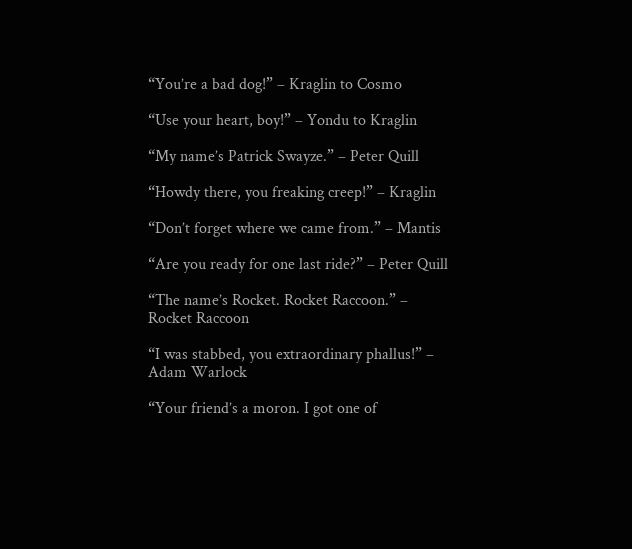“You’re a bad dog!” – Kraglin to Cosmo

“Use your heart, boy!” – Yondu to Kraglin

“My name’s Patrick Swayze.” – Peter Quill

“Howdy there, you freaking creep!” – Kraglin

“Don’t forget where we came from.” – Mantis

“Are you ready for one last ride?” – Peter Quill

“The name’s Rocket. Rocket Raccoon.” – Rocket Raccoon

“I was stabbed, you extraordinary phallus!” – Adam Warlock

“Your friend’s a moron. I got one of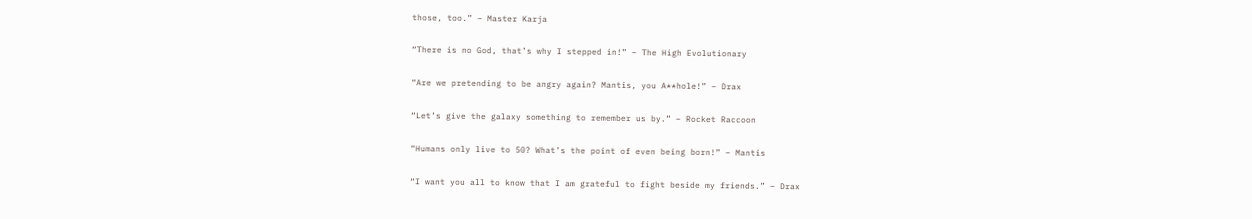those, too.” – Master Karja

“There is no God, that’s why I stepped in!” – The High Evolutionary

“Are we pretending to be angry again? Mantis, you A**hole!” – Drax

“Let’s give the galaxy something to remember us by.” – Rocket Raccoon

“Humans only live to 50? What’s the point of even being born!” – Mantis

“I want you all to know that I am grateful to fight beside my friends.” – Drax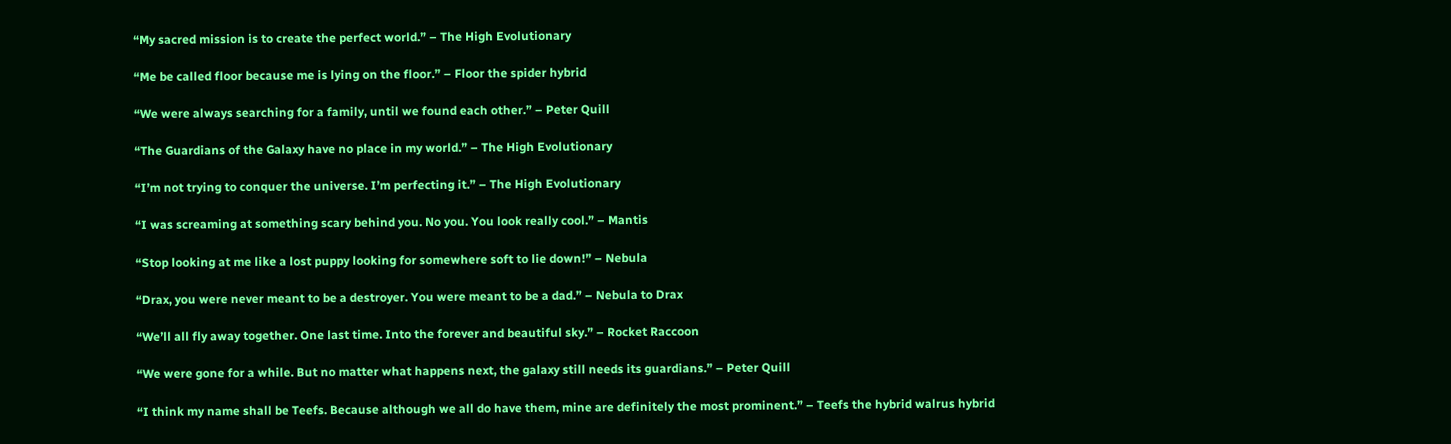“My sacred mission is to create the perfect world.” – The High Evolutionary

“Me be called floor because me is lying on the floor.” – Floor the spider hybrid

“We were always searching for a family, until we found each other.” – Peter Quill

“The Guardians of the Galaxy have no place in my world.” – The High Evolutionary

“I’m not trying to conquer the universe. I’m perfecting it.” – The High Evolutionary

“I was screaming at something scary behind you. No you. You look really cool.” – Mantis

“Stop looking at me like a lost puppy looking for somewhere soft to lie down!” – Nebula

“Drax, you were never meant to be a destroyer. You were meant to be a dad.” – Nebula to Drax

“We’ll all fly away together. One last time. Into the forever and beautiful sky.” – Rocket Raccoon

“We were gone for a while. But no matter what happens next, the galaxy still needs its guardians.” – Peter Quill

“I think my name shall be Teefs. Because although we all do have them, mine are definitely the most prominent.” – Teefs the hybrid walrus hybrid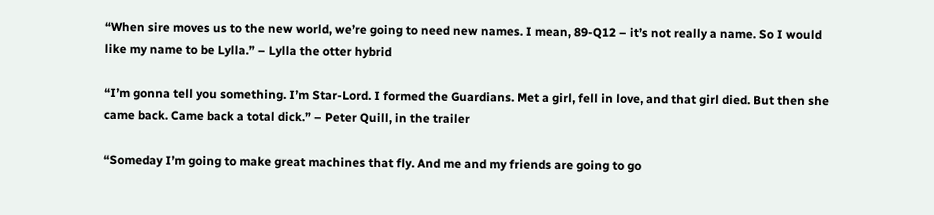“When sire moves us to the new world, we’re going to need new names. I mean, 89-Q12 – it’s not really a name. So I would like my name to be Lylla.” – Lylla the otter hybrid

“I’m gonna tell you something. I’m Star-Lord. I formed the Guardians. Met a girl, fell in love, and that girl died. But then she came back. Came back a total dick.” – Peter Quill, in the trailer

“Someday I’m going to make great machines that fly. And me and my friends are going to go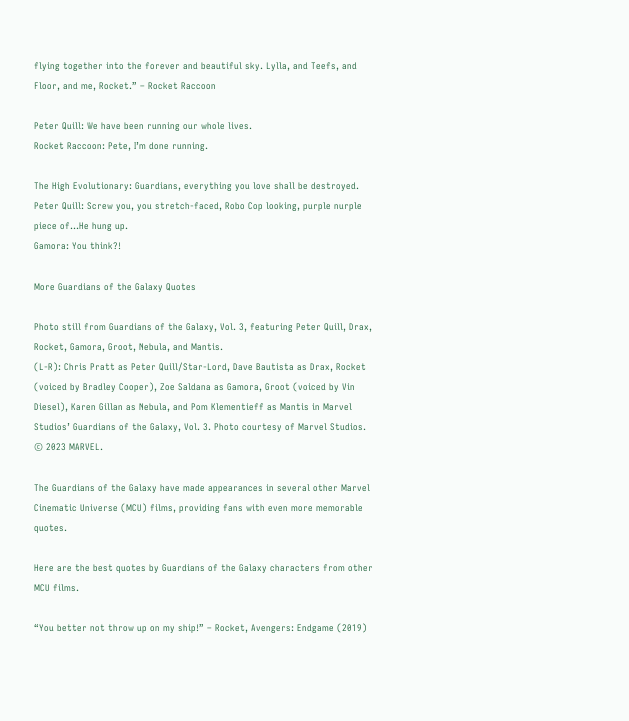flying together into the forever and beautiful sky. Lylla, and Teefs, and Floor, and me, Rocket.” – Rocket Raccoon

Peter Quill: We have been running our whole lives.
Rocket Raccoon: Pete, I’m done running.

The High Evolutionary: Guardians, everything you love shall be destroyed.
Peter Quill: Screw you, you stretch-faced, Robo Cop looking, purple nurple piece of…He hung up.
Gamora: You think?!

More Guardians of the Galaxy Quotes

Photo still from Guardians of the Galaxy, Vol. 3, featuring Peter Quill, Drax, Rocket, Gamora, Groot, Nebula, and Mantis.
(L-R): Chris Pratt as Peter Quill/Star-Lord, Dave Bautista as Drax, Rocket (voiced by Bradley Cooper), Zoe Saldana as Gamora, Groot (voiced by Vin Diesel), Karen Gillan as Nebula, and Pom Klementieff as Mantis in Marvel Studios’ Guardians of the Galaxy, Vol. 3. Photo courtesy of Marvel Studios. © 2023 MARVEL.

The Guardians of the Galaxy have made appearances in several other Marvel Cinematic Universe (MCU) films, providing fans with even more memorable quotes.

Here are the best quotes by Guardians of the Galaxy characters from other MCU films.

“You better not throw up on my ship!” – Rocket, Avengers: Endgame (2019)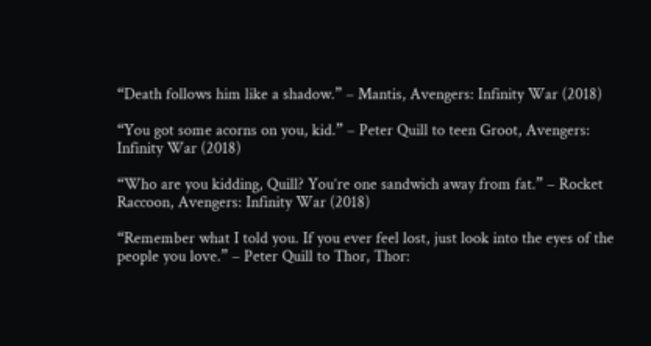“Death follows him like a shadow.” – Mantis, Avengers: Infinity War (2018)

“You got some acorns on you, kid.” – Peter Quill to teen Groot, Avengers: Infinity War (2018)

“Who are you kidding, Quill? You’re one sandwich away from fat.” – Rocket Raccoon, Avengers: Infinity War (2018)

“Remember what I told you. If you ever feel lost, just look into the eyes of the people you love.” – Peter Quill to Thor, Thor: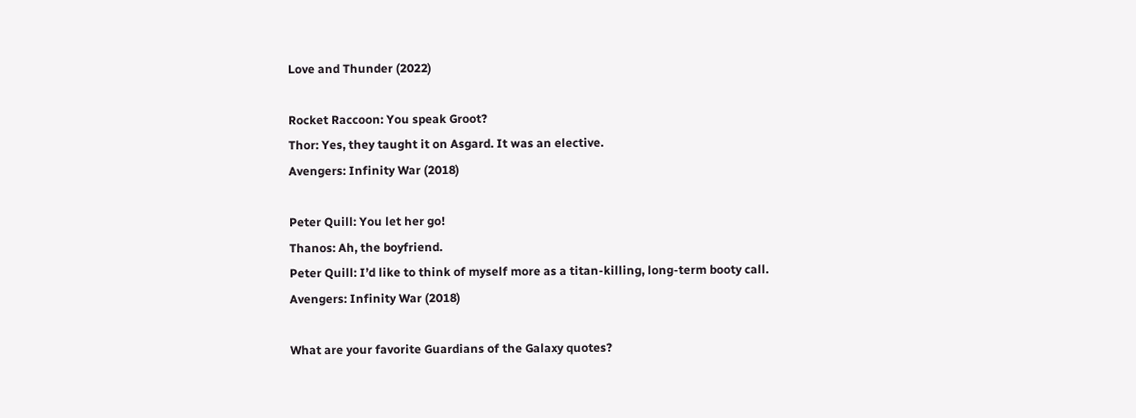Love and Thunder (2022)

Rocket Raccoon: You speak Groot?
Thor: Yes, they taught it on Asgard. It was an elective.
Avengers: Infinity War (2018)

Peter Quill: You let her go!
Thanos: Ah, the boyfriend.
Peter Quill: I’d like to think of myself more as a titan-killing, long-term booty call.
Avengers: Infinity War (2018)

What are your favorite Guardians of the Galaxy quotes?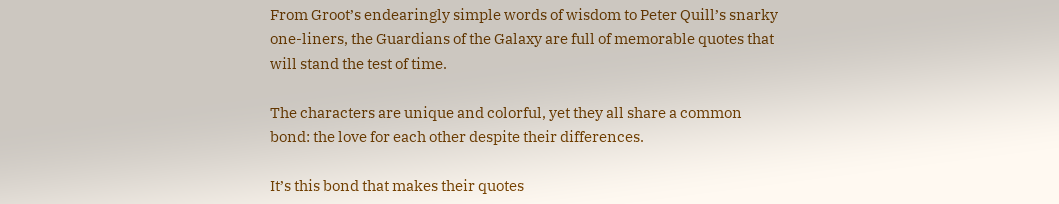From Groot’s endearingly simple words of wisdom to Peter Quill’s snarky one-liners, the Guardians of the Galaxy are full of memorable quotes that will stand the test of time.

The characters are unique and colorful, yet they all share a common bond: the love for each other despite their differences.

It’s this bond that makes their quotes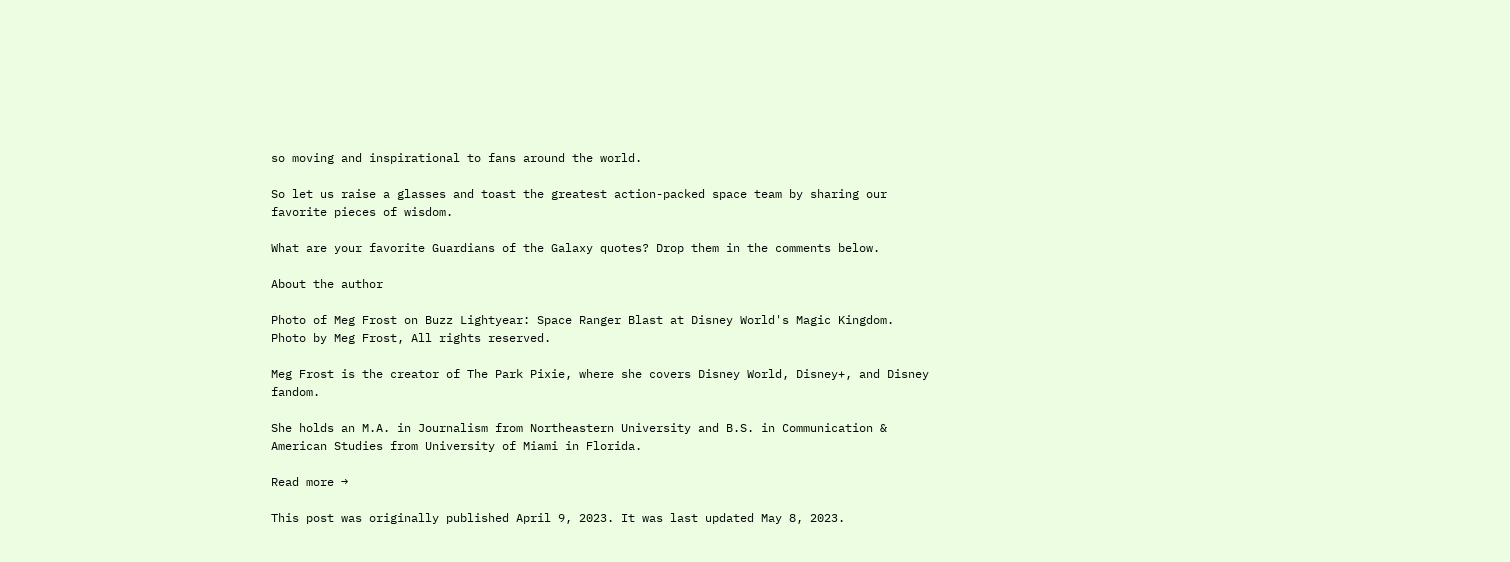so moving and inspirational to fans around the world.

So let us raise a glasses and toast the greatest action-packed space team by sharing our favorite pieces of wisdom.

What are your favorite Guardians of the Galaxy quotes? Drop them in the comments below.

About the author

Photo of Meg Frost on Buzz Lightyear: Space Ranger Blast at Disney World's Magic Kingdom.
Photo by Meg Frost, All rights reserved.

Meg Frost is the creator of The Park Pixie, where she covers Disney World, Disney+, and Disney fandom.

She holds an M.A. in Journalism from Northeastern University and B.S. in Communication & American Studies from University of Miami in Florida.

Read more →

This post was originally published April 9, 2023. It was last updated May 8, 2023.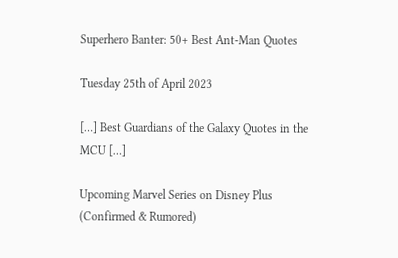Superhero Banter: 50+ Best Ant-Man Quotes

Tuesday 25th of April 2023

[…] Best Guardians of the Galaxy Quotes in the MCU […]

Upcoming Marvel Series on Disney Plus (Confirmed & Rumored)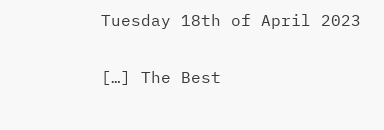Tuesday 18th of April 2023

[…] The Best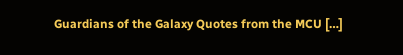Guardians of the Galaxy Quotes from the MCU […]